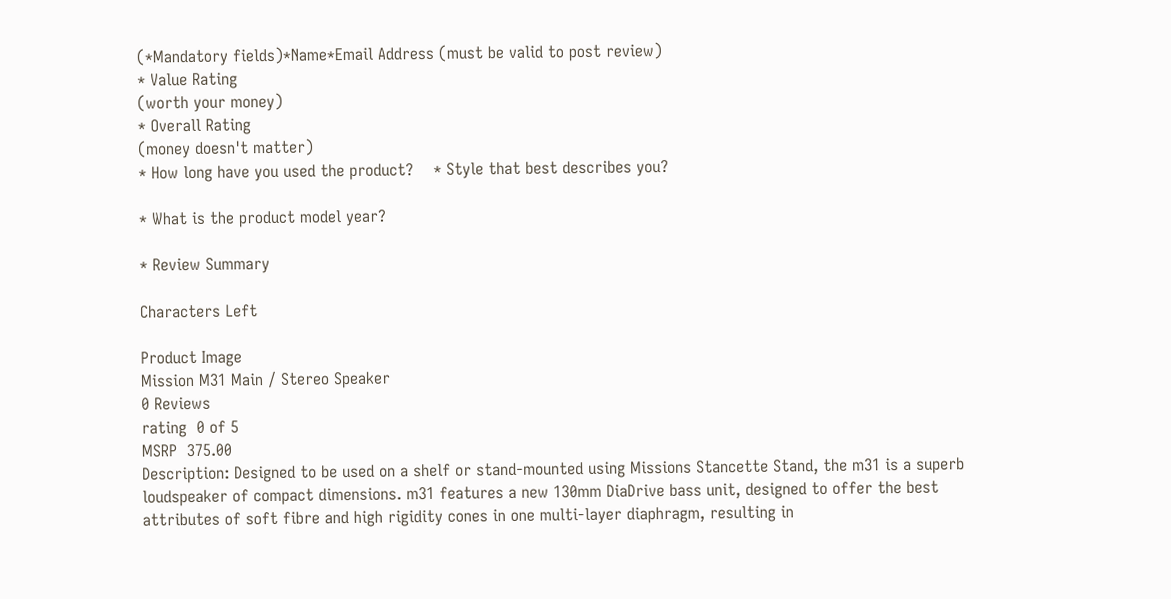(*Mandatory fields)*Name*Email Address (must be valid to post review)
* Value Rating
(worth your money)
* Overall Rating
(money doesn't matter)
* How long have you used the product?    * Style that best describes you?

* What is the product model year?

* Review Summary

Characters Left

Product Image
Mission M31 Main / Stereo Speaker
0 Reviews
rating  0 of 5
MSRP  375.00
Description: Designed to be used on a shelf or stand-mounted using Missions Stancette Stand, the m31 is a superb loudspeaker of compact dimensions. m31 features a new 130mm DiaDrive bass unit, designed to offer the best attributes of soft fibre and high rigidity cones in one multi-layer diaphragm, resulting in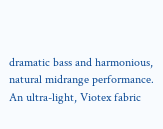dramatic bass and harmonious, natural midrange performance. An ultra-light, Viotex fabric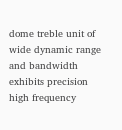dome treble unit of wide dynamic range and bandwidth exhibits precision high frequency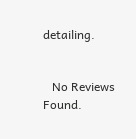detailing.


   No Reviews Found.